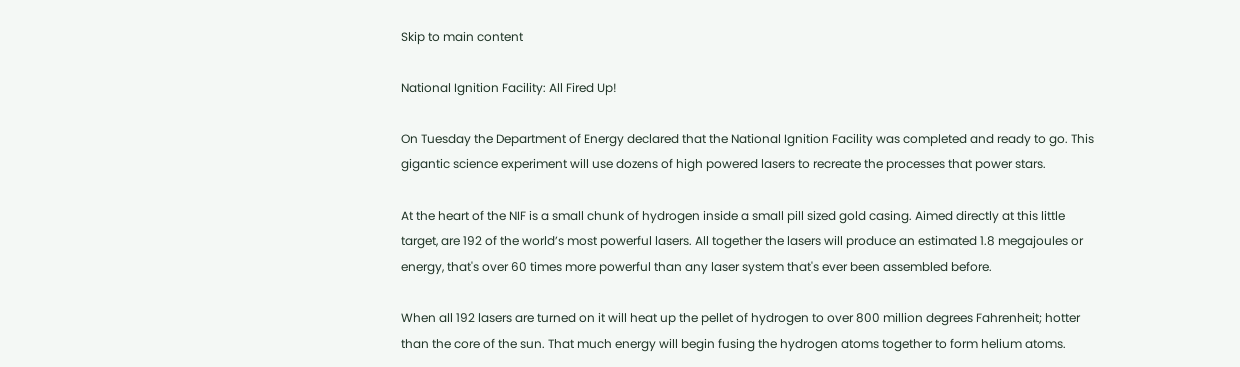Skip to main content

National Ignition Facility: All Fired Up!

On Tuesday the Department of Energy declared that the National Ignition Facility was completed and ready to go. This gigantic science experiment will use dozens of high powered lasers to recreate the processes that power stars.

At the heart of the NIF is a small chunk of hydrogen inside a small pill sized gold casing. Aimed directly at this little target, are 192 of the world’s most powerful lasers. All together the lasers will produce an estimated 1.8 megajoules or energy, that's over 60 times more powerful than any laser system that's ever been assembled before.

When all 192 lasers are turned on it will heat up the pellet of hydrogen to over 800 million degrees Fahrenheit; hotter than the core of the sun. That much energy will begin fusing the hydrogen atoms together to form helium atoms.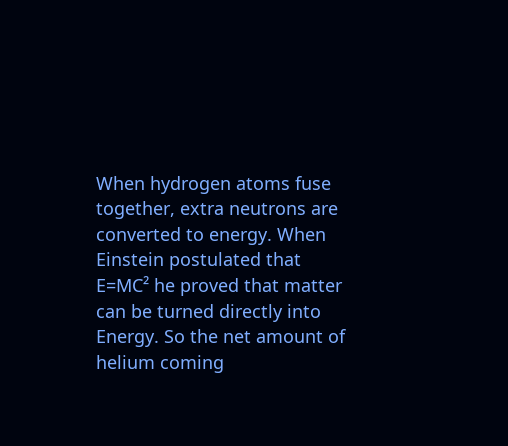When hydrogen atoms fuse together, extra neutrons are converted to energy. When Einstein postulated that E=MC² he proved that matter can be turned directly into Energy. So the net amount of helium coming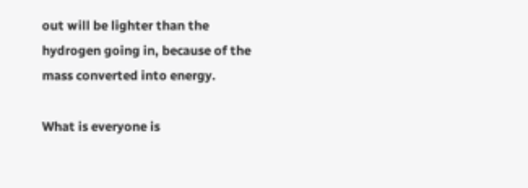out will be lighter than the hydrogen going in, because of the mass converted into energy.

What is everyone is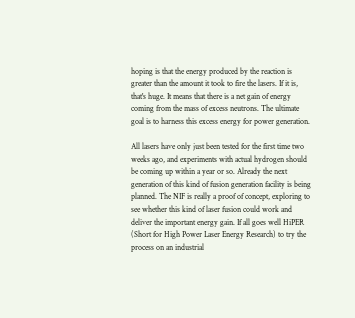hoping is that the energy produced by the reaction is greater than the amount it took to fire the lasers. If it is, that's huge. It means that there is a net gain of energy coming from the mass of excess neutrons. The ultimate goal is to harness this excess energy for power generation.

All lasers have only just been tested for the first time two weeks ago, and experiments with actual hydrogen should be coming up within a year or so. Already the next generation of this kind of fusion generation facility is being planned. The NIF is really a proof of concept, exploring to see whether this kind of laser fusion could work and deliver the important energy gain. If all goes well HiPER (Short for High Power Laser Energy Research) to try the process on an industrial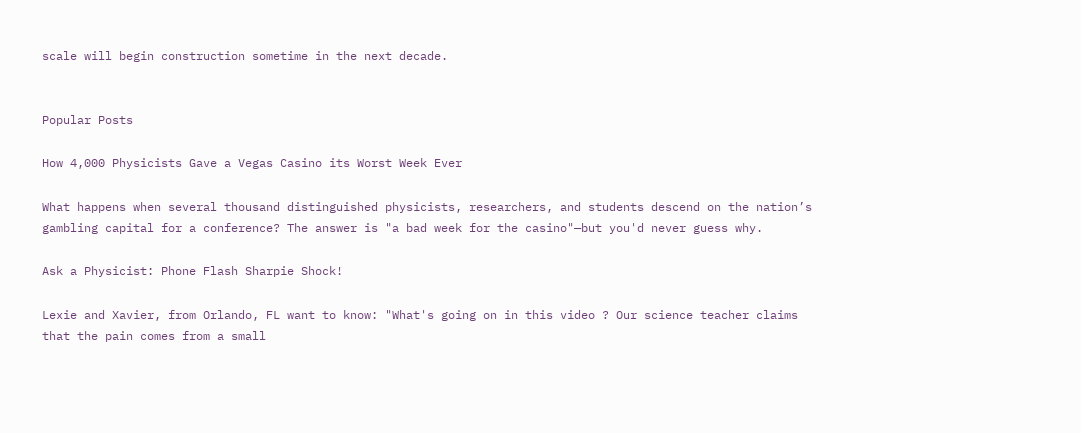scale will begin construction sometime in the next decade.


Popular Posts

How 4,000 Physicists Gave a Vegas Casino its Worst Week Ever

What happens when several thousand distinguished physicists, researchers, and students descend on the nation’s gambling capital for a conference? The answer is "a bad week for the casino"—but you'd never guess why.

Ask a Physicist: Phone Flash Sharpie Shock!

Lexie and Xavier, from Orlando, FL want to know: "What's going on in this video ? Our science teacher claims that the pain comes from a small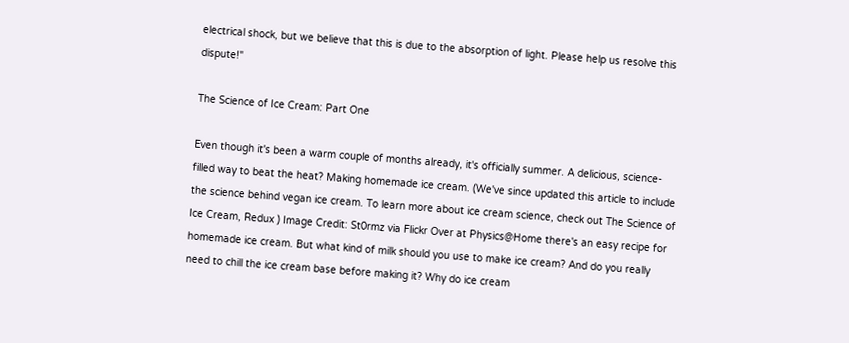electrical shock, but we believe that this is due to the absorption of light. Please help us resolve this dispute!"

The Science of Ice Cream: Part One

Even though it's been a warm couple of months already, it's officially summer. A delicious, science-filled way to beat the heat? Making homemade ice cream. (We've since updated this article to include the science behind vegan ice cream. To learn more about ice cream science, check out The Science of Ice Cream, Redux ) Image Credit: St0rmz via Flickr Over at Physics@Home there's an easy recipe for homemade ice cream. But what kind of milk should you use to make ice cream? And do you really need to chill the ice cream base before making it? Why do ice cream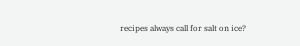recipes always call for salt on ice?